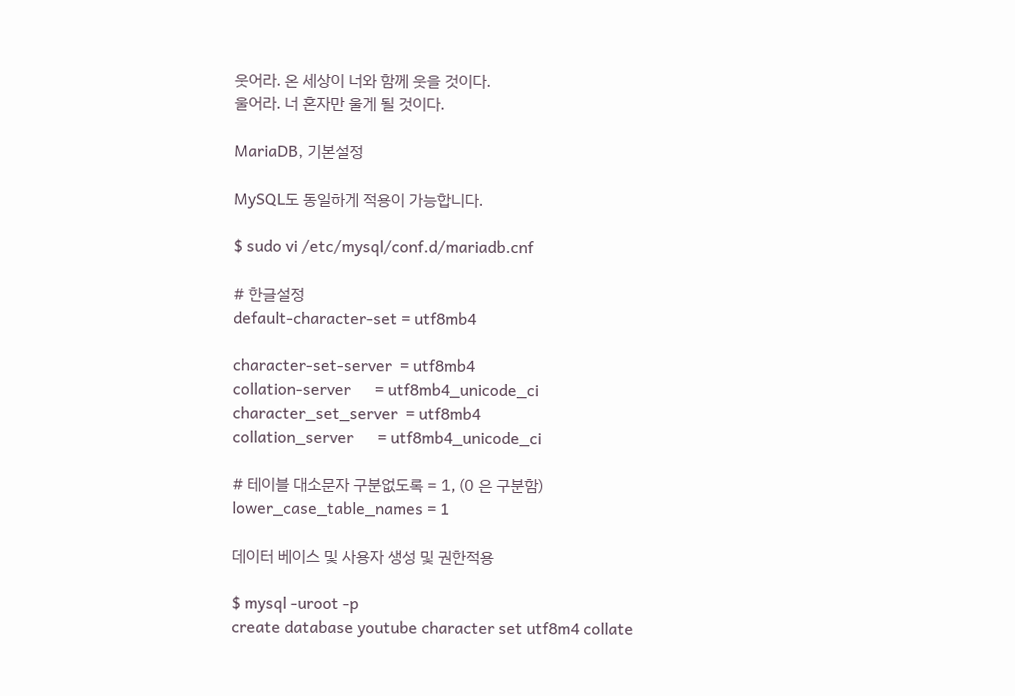웃어라. 온 세상이 너와 함께 웃을 것이다.
울어라. 너 혼자만 울게 될 것이다.

MariaDB, 기본설정

MySQL도 동일하게 적용이 가능합니다.

$ sudo vi /etc/mysql/conf.d/mariadb.cnf

# 한글설정
default-character-set = utf8mb4

character-set-server  = utf8mb4
collation-server      = utf8mb4_unicode_ci
character_set_server  = utf8mb4
collation_server      = utf8mb4_unicode_ci

# 테이블 대소문자 구분없도록 = 1, (0 은 구분함)
lower_case_table_names = 1

데이터 베이스 및 사용자 생성 및 권한적용

$ mysql -uroot -p
create database youtube character set utf8m4 collate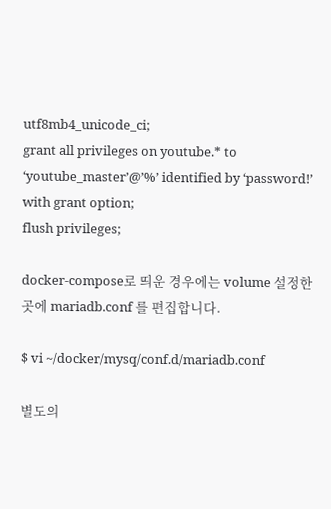utf8mb4_unicode_ci;
grant all privileges on youtube.* to ‘youtube_master’@’%’ identified by ‘password!’ with grant option;
flush privileges;

docker-compose로 띄운 경우에는 volume 설정한 곳에 mariadb.conf 를 편집합니다.

$ vi ~/docker/mysq/conf.d/mariadb.conf

별도의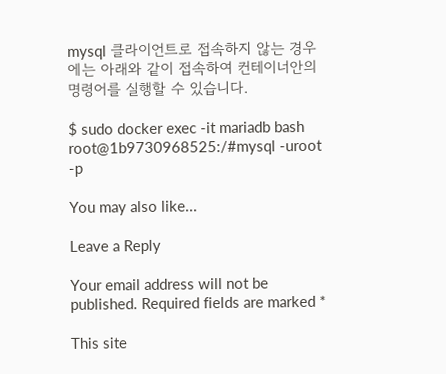mysql 클라이언트로 접속하지 않는 경우에는 아래와 같이 접속하여 컨테이너안의 명령어를 실행할 수 있습니다.

$ sudo docker exec -it mariadb bash
root@1b9730968525:/#mysql -uroot -p

You may also like...

Leave a Reply

Your email address will not be published. Required fields are marked *

This site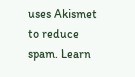uses Akismet to reduce spam. Learn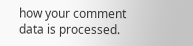how your comment data is processed.